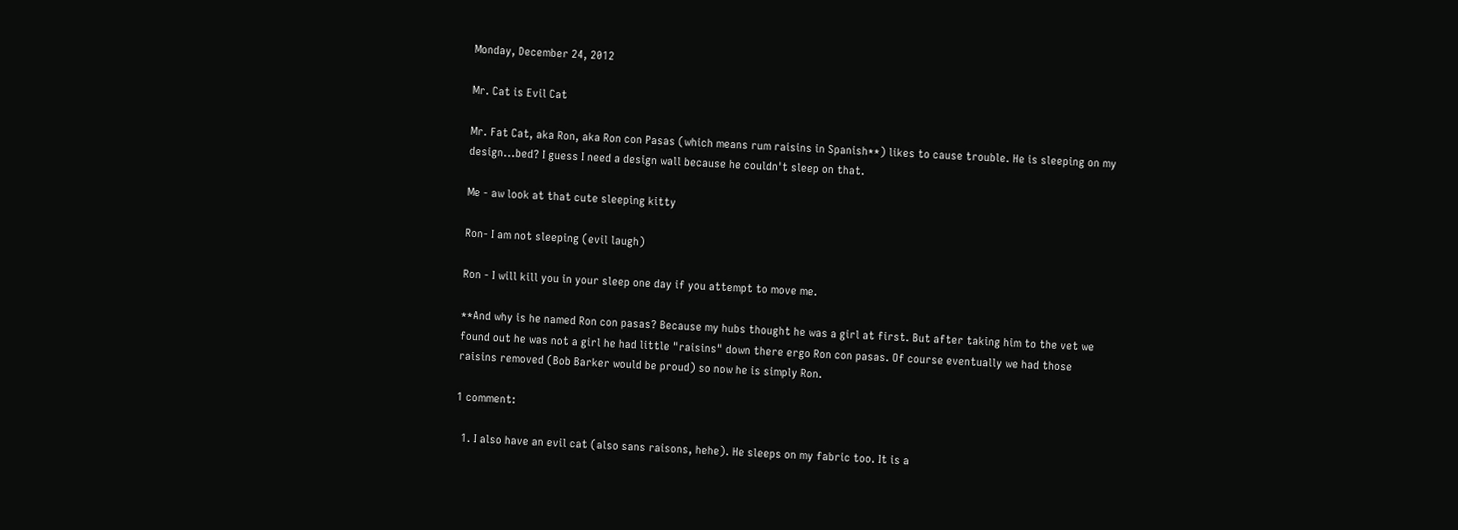Monday, December 24, 2012

Mr. Cat is Evil Cat

Mr. Fat Cat, aka Ron, aka Ron con Pasas (which means rum raisins in Spanish**) likes to cause trouble. He is sleeping on my design...bed? I guess I need a design wall because he couldn't sleep on that.

Me - aw look at that cute sleeping kitty

Ron- I am not sleeping (evil laugh)

Ron - I will kill you in your sleep one day if you attempt to move me.

**And why is he named Ron con pasas? Because my hubs thought he was a girl at first. But after taking him to the vet we found out he was not a girl he had little "raisins" down there ergo Ron con pasas. Of course eventually we had those raisins removed (Bob Barker would be proud) so now he is simply Ron.

1 comment:

  1. I also have an evil cat (also sans raisons, hehe). He sleeps on my fabric too. It is a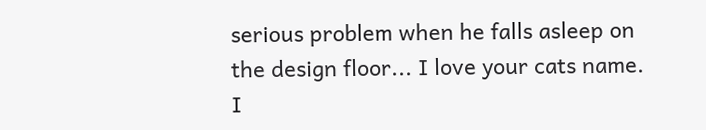serious problem when he falls asleep on the design floor... I love your cats name. I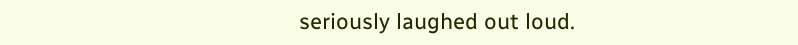seriously laughed out loud.